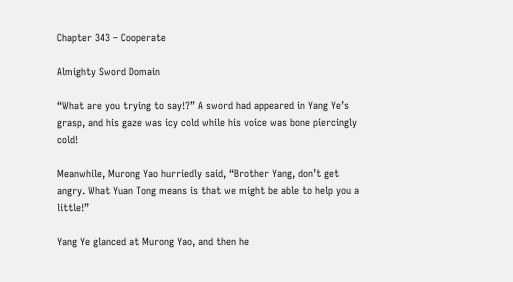Chapter 343 – Cooperate

Almighty Sword Domain

“What are you trying to say!?” A sword had appeared in Yang Ye’s grasp, and his gaze was icy cold while his voice was bone piercingly cold!

Meanwhile, Murong Yao hurriedly said, “Brother Yang, don’t get angry. What Yuan Tong means is that we might be able to help you a little!”

Yang Ye glanced at Murong Yao, and then he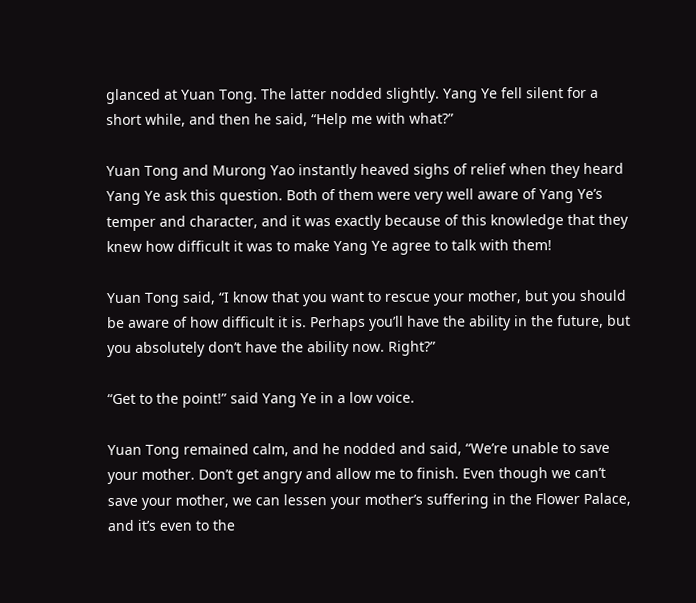glanced at Yuan Tong. The latter nodded slightly. Yang Ye fell silent for a short while, and then he said, “Help me with what?”

Yuan Tong and Murong Yao instantly heaved sighs of relief when they heard Yang Ye ask this question. Both of them were very well aware of Yang Ye’s temper and character, and it was exactly because of this knowledge that they knew how difficult it was to make Yang Ye agree to talk with them!

Yuan Tong said, “I know that you want to rescue your mother, but you should be aware of how difficult it is. Perhaps you’ll have the ability in the future, but you absolutely don’t have the ability now. Right?”

“Get to the point!” said Yang Ye in a low voice.

Yuan Tong remained calm, and he nodded and said, “We’re unable to save your mother. Don’t get angry and allow me to finish. Even though we can’t save your mother, we can lessen your mother’s suffering in the Flower Palace, and it’s even to the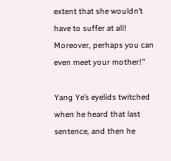extent that she wouldn’t have to suffer at all! Moreover, perhaps you can even meet your mother!”

Yang Ye’s eyelids twitched when he heard that last sentence, and then he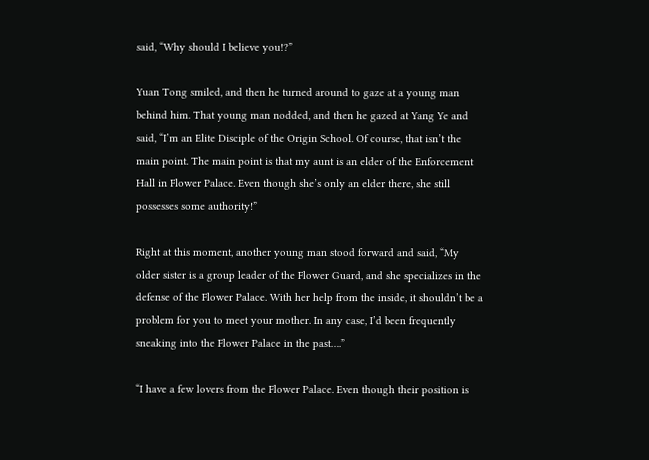said, “Why should I believe you!?”

Yuan Tong smiled, and then he turned around to gaze at a young man behind him. That young man nodded, and then he gazed at Yang Ye and said, “I’m an Elite Disciple of the Origin School. Of course, that isn’t the main point. The main point is that my aunt is an elder of the Enforcement Hall in Flower Palace. Even though she’s only an elder there, she still possesses some authority!”

Right at this moment, another young man stood forward and said, “My older sister is a group leader of the Flower Guard, and she specializes in the defense of the Flower Palace. With her help from the inside, it shouldn’t be a problem for you to meet your mother. In any case, I’d been frequently sneaking into the Flower Palace in the past….”

“I have a few lovers from the Flower Palace. Even though their position is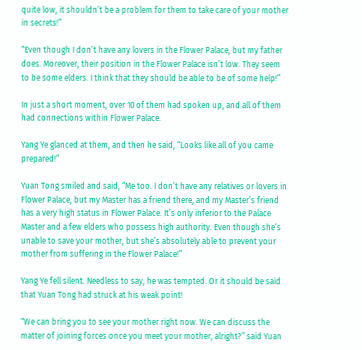quite low, it shouldn’t be a problem for them to take care of your mother in secrets!”

“Even though I don’t have any lovers in the Flower Palace, but my father does. Moreover, their position in the Flower Palace isn’t low. They seem to be some elders. I think that they should be able to be of some help!”

In just a short moment, over 10 of them had spoken up, and all of them had connections within Flower Palace.

Yang Ye glanced at them, and then he said, “Looks like all of you came prepared!”

Yuan Tong smiled and said, “Me too. I don’t have any relatives or lovers in Flower Palace, but my Master has a friend there, and my Master’s friend has a very high status in Flower Palace. It’s only inferior to the Palace Master and a few elders who possess high authority. Even though she’s unable to save your mother, but she’s absolutely able to prevent your mother from suffering in the Flower Palace!”

Yang Ye fell silent. Needless to say, he was tempted. Or it should be said that Yuan Tong had struck at his weak point!

“We can bring you to see your mother right now. We can discuss the matter of joining forces once you meet your mother, alright?” said Yuan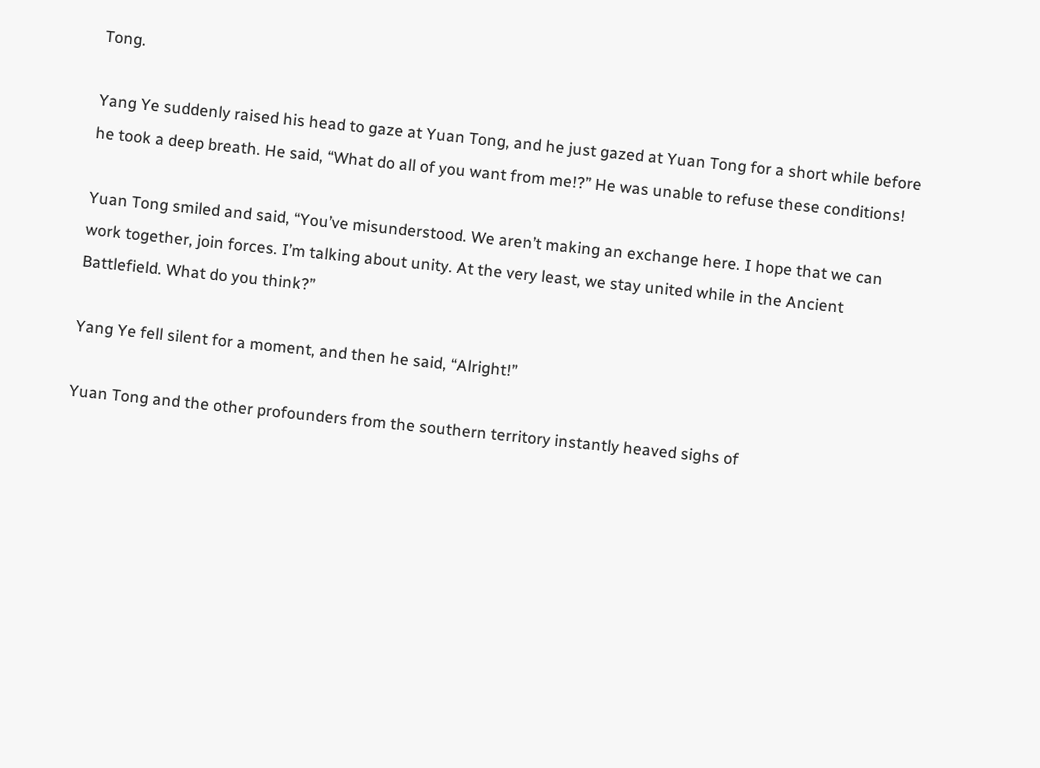Tong.

Yang Ye suddenly raised his head to gaze at Yuan Tong, and he just gazed at Yuan Tong for a short while before he took a deep breath. He said, “What do all of you want from me!?” He was unable to refuse these conditions!

Yuan Tong smiled and said, “You’ve misunderstood. We aren’t making an exchange here. I hope that we can work together, join forces. I’m talking about unity. At the very least, we stay united while in the Ancient Battlefield. What do you think?”

Yang Ye fell silent for a moment, and then he said, “Alright!”

Yuan Tong and the other profounders from the southern territory instantly heaved sighs of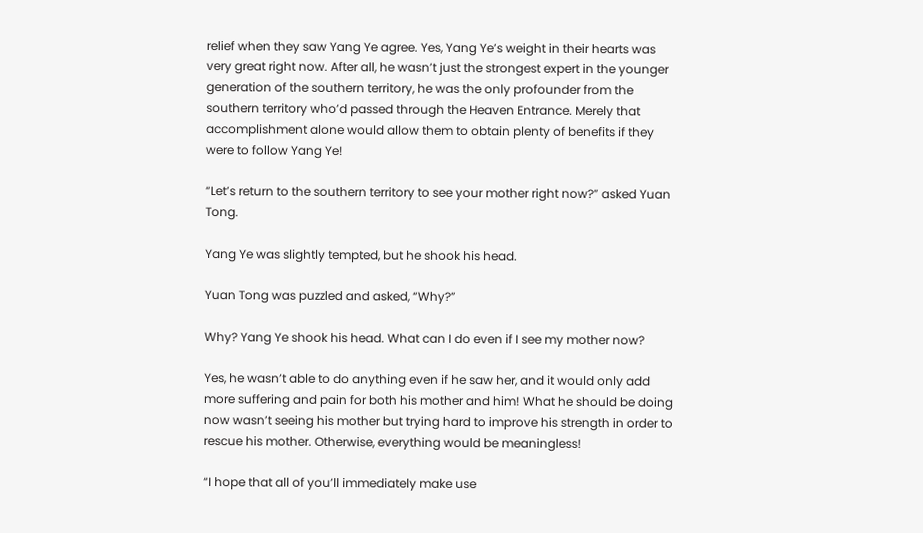relief when they saw Yang Ye agree. Yes, Yang Ye’s weight in their hearts was very great right now. After all, he wasn’t just the strongest expert in the younger generation of the southern territory, he was the only profounder from the southern territory who’d passed through the Heaven Entrance. Merely that accomplishment alone would allow them to obtain plenty of benefits if they were to follow Yang Ye!

“Let’s return to the southern territory to see your mother right now?” asked Yuan Tong.

Yang Ye was slightly tempted, but he shook his head.

Yuan Tong was puzzled and asked, “Why?”

Why? Yang Ye shook his head. What can I do even if I see my mother now?

Yes, he wasn’t able to do anything even if he saw her, and it would only add more suffering and pain for both his mother and him! What he should be doing now wasn’t seeing his mother but trying hard to improve his strength in order to rescue his mother. Otherwise, everything would be meaningless!

“I hope that all of you’ll immediately make use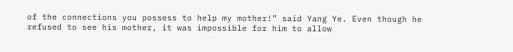of the connections you possess to help my mother!” said Yang Ye. Even though he refused to see his mother, it was impossible for him to allow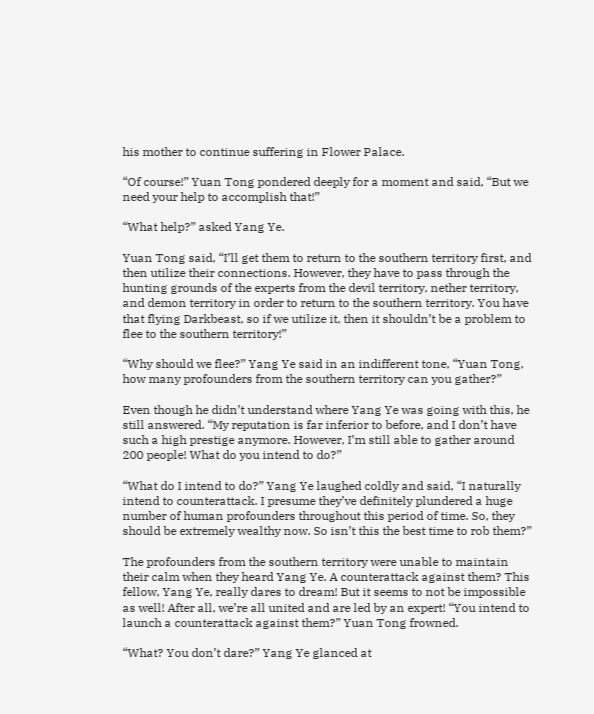his mother to continue suffering in Flower Palace.

“Of course!” Yuan Tong pondered deeply for a moment and said, “But we need your help to accomplish that!”

“What help?” asked Yang Ye.

Yuan Tong said, “I’ll get them to return to the southern territory first, and then utilize their connections. However, they have to pass through the hunting grounds of the experts from the devil territory, nether territory, and demon territory in order to return to the southern territory. You have that flying Darkbeast, so if we utilize it, then it shouldn’t be a problem to flee to the southern territory!”

“Why should we flee?” Yang Ye said in an indifferent tone, “Yuan Tong, how many profounders from the southern territory can you gather?”

Even though he didn’t understand where Yang Ye was going with this, he still answered. “My reputation is far inferior to before, and I don’t have such a high prestige anymore. However, I’m still able to gather around 200 people! What do you intend to do?”

“What do I intend to do?” Yang Ye laughed coldly and said, “I naturally intend to counterattack. I presume they’ve definitely plundered a huge number of human profounders throughout this period of time. So, they should be extremely wealthy now. So isn’t this the best time to rob them?”

The profounders from the southern territory were unable to maintain their calm when they heard Yang Ye. A counterattack against them? This fellow, Yang Ye, really dares to dream! But it seems to not be impossible as well! After all, we’re all united and are led by an expert! “You intend to launch a counterattack against them?” Yuan Tong frowned.

“What? You don’t dare?” Yang Ye glanced at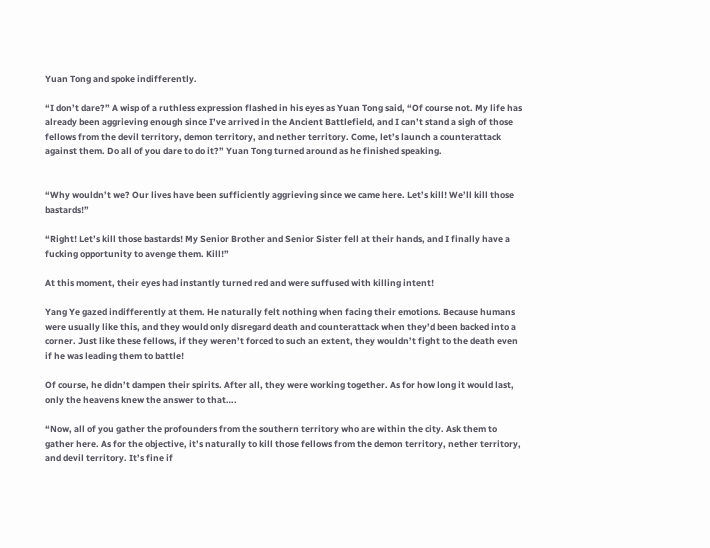Yuan Tong and spoke indifferently.

“I don’t dare?” A wisp of a ruthless expression flashed in his eyes as Yuan Tong said, “Of course not. My life has already been aggrieving enough since I’ve arrived in the Ancient Battlefield, and I can’t stand a sigh of those fellows from the devil territory, demon territory, and nether territory. Come, let’s launch a counterattack against them. Do all of you dare to do it?” Yuan Tong turned around as he finished speaking.


“Why wouldn’t we? Our lives have been sufficiently aggrieving since we came here. Let’s kill! We’ll kill those bastards!”

“Right! Let’s kill those bastards! My Senior Brother and Senior Sister fell at their hands, and I finally have a fucking opportunity to avenge them. Kill!”

At this moment, their eyes had instantly turned red and were suffused with killing intent!

Yang Ye gazed indifferently at them. He naturally felt nothing when facing their emotions. Because humans were usually like this, and they would only disregard death and counterattack when they’d been backed into a corner. Just like these fellows, if they weren’t forced to such an extent, they wouldn’t fight to the death even if he was leading them to battle!

Of course, he didn’t dampen their spirits. After all, they were working together. As for how long it would last, only the heavens knew the answer to that….

“Now, all of you gather the profounders from the southern territory who are within the city. Ask them to gather here. As for the objective, it’s naturally to kill those fellows from the demon territory, nether territory, and devil territory. It’s fine if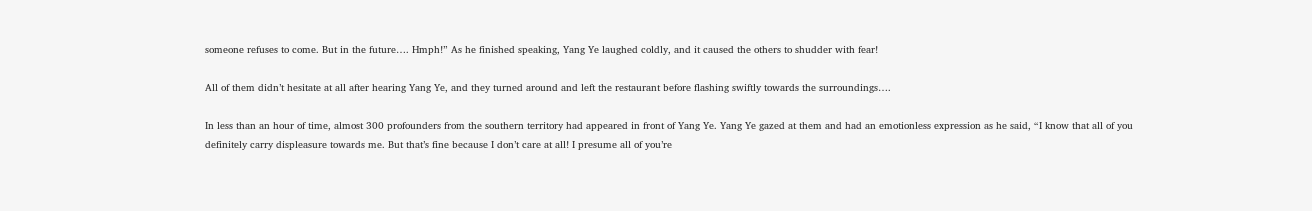someone refuses to come. But in the future…. Hmph!” As he finished speaking, Yang Ye laughed coldly, and it caused the others to shudder with fear!

All of them didn’t hesitate at all after hearing Yang Ye, and they turned around and left the restaurant before flashing swiftly towards the surroundings….

In less than an hour of time, almost 300 profounders from the southern territory had appeared in front of Yang Ye. Yang Ye gazed at them and had an emotionless expression as he said, “I know that all of you definitely carry displeasure towards me. But that’s fine because I don’t care at all! I presume all of you’re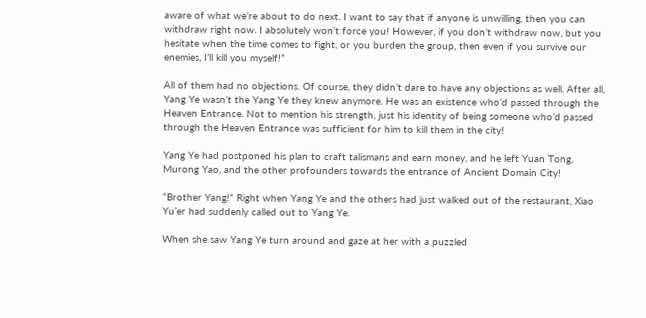aware of what we’re about to do next. I want to say that if anyone is unwilling, then you can withdraw right now. I absolutely won’t force you! However, if you don’t withdraw now, but you hesitate when the time comes to fight, or you burden the group, then even if you survive our enemies, I’ll kill you myself!”

All of them had no objections. Of course, they didn’t dare to have any objections as well. After all, Yang Ye wasn’t the Yang Ye they knew anymore. He was an existence who’d passed through the Heaven Entrance. Not to mention his strength, just his identity of being someone who’d passed through the Heaven Entrance was sufficient for him to kill them in the city!

Yang Ye had postponed his plan to craft talismans and earn money, and he left Yuan Tong, Murong Yao, and the other profounders towards the entrance of Ancient Domain City!

“Brother Yang!” Right when Yang Ye and the others had just walked out of the restaurant, Xiao Yu’er had suddenly called out to Yang Ye.

When she saw Yang Ye turn around and gaze at her with a puzzled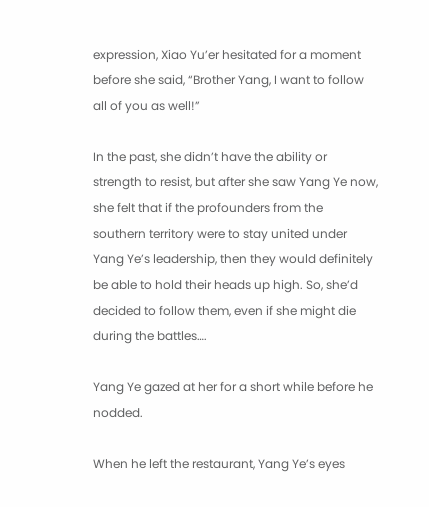expression, Xiao Yu’er hesitated for a moment before she said, “Brother Yang, I want to follow all of you as well!”

In the past, she didn’t have the ability or strength to resist, but after she saw Yang Ye now, she felt that if the profounders from the southern territory were to stay united under Yang Ye’s leadership, then they would definitely be able to hold their heads up high. So, she’d decided to follow them, even if she might die during the battles….

Yang Ye gazed at her for a short while before he nodded.

When he left the restaurant, Yang Ye’s eyes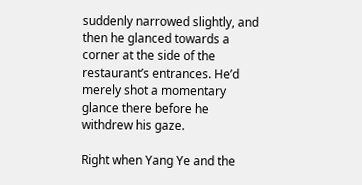suddenly narrowed slightly, and then he glanced towards a corner at the side of the restaurant’s entrances. He’d merely shot a momentary glance there before he withdrew his gaze.

Right when Yang Ye and the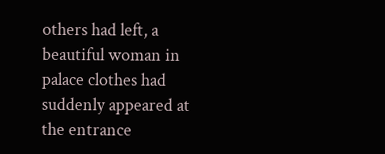others had left, a beautiful woman in palace clothes had suddenly appeared at the entrance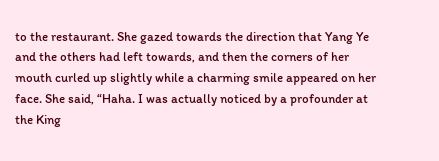to the restaurant. She gazed towards the direction that Yang Ye and the others had left towards, and then the corners of her mouth curled up slightly while a charming smile appeared on her face. She said, “Haha. I was actually noticed by a profounder at the King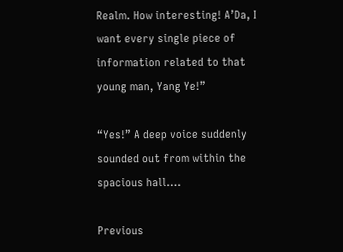Realm. How interesting! A’Da, I want every single piece of information related to that young man, Yang Ye!”

“Yes!” A deep voice suddenly sounded out from within the spacious hall….

Previous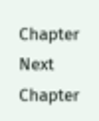Chapter Next Chapter